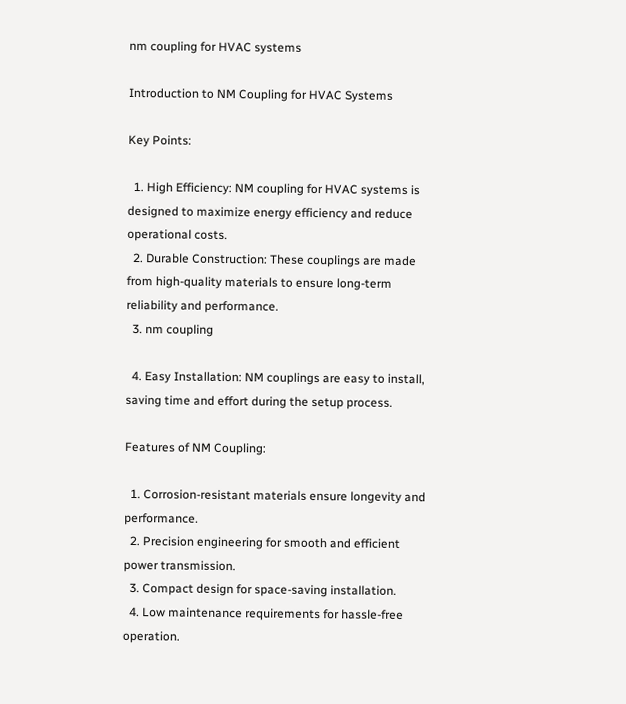nm coupling for HVAC systems

Introduction to NM Coupling for HVAC Systems

Key Points:

  1. High Efficiency: NM coupling for HVAC systems is designed to maximize energy efficiency and reduce operational costs.
  2. Durable Construction: These couplings are made from high-quality materials to ensure long-term reliability and performance.
  3. nm coupling

  4. Easy Installation: NM couplings are easy to install, saving time and effort during the setup process.

Features of NM Coupling:

  1. Corrosion-resistant materials ensure longevity and performance.
  2. Precision engineering for smooth and efficient power transmission.
  3. Compact design for space-saving installation.
  4. Low maintenance requirements for hassle-free operation.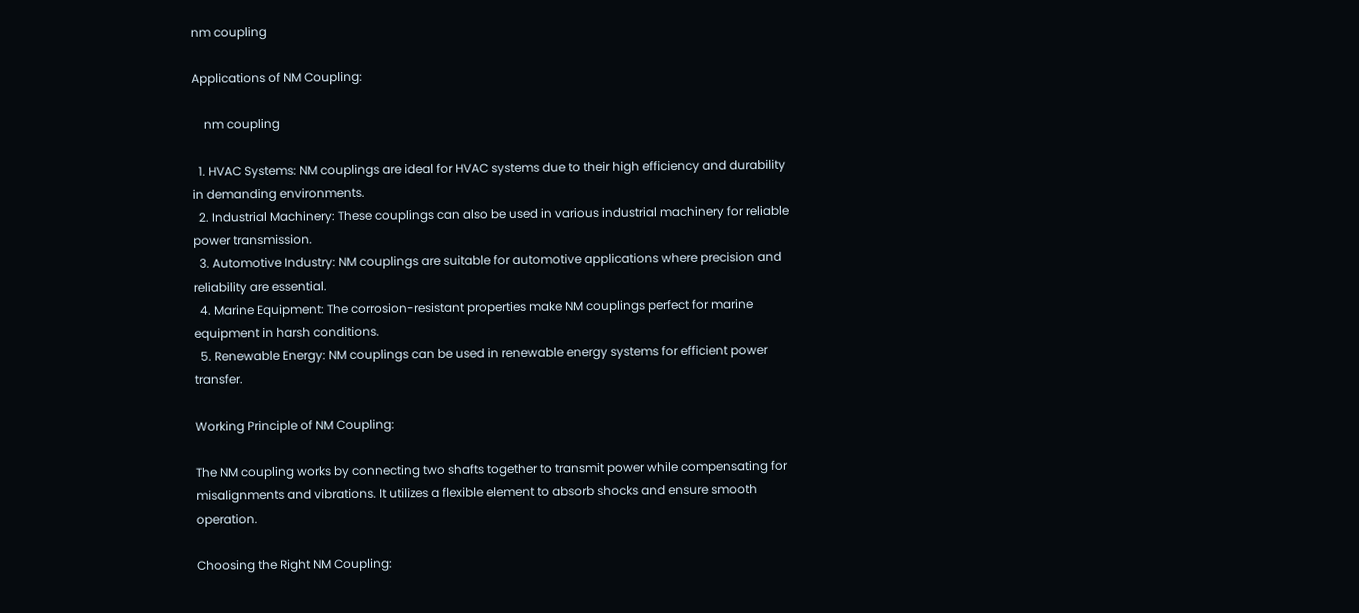nm coupling

Applications of NM Coupling:

    nm coupling

  1. HVAC Systems: NM couplings are ideal for HVAC systems due to their high efficiency and durability in demanding environments.
  2. Industrial Machinery: These couplings can also be used in various industrial machinery for reliable power transmission.
  3. Automotive Industry: NM couplings are suitable for automotive applications where precision and reliability are essential.
  4. Marine Equipment: The corrosion-resistant properties make NM couplings perfect for marine equipment in harsh conditions.
  5. Renewable Energy: NM couplings can be used in renewable energy systems for efficient power transfer.

Working Principle of NM Coupling:

The NM coupling works by connecting two shafts together to transmit power while compensating for misalignments and vibrations. It utilizes a flexible element to absorb shocks and ensure smooth operation.

Choosing the Right NM Coupling: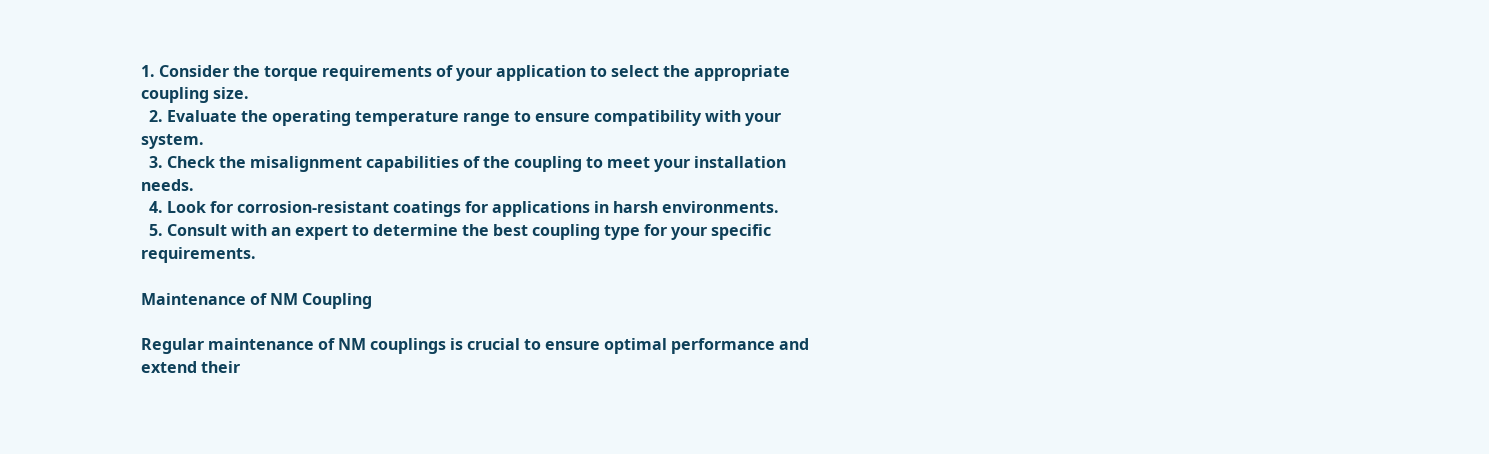1. Consider the torque requirements of your application to select the appropriate coupling size.
  2. Evaluate the operating temperature range to ensure compatibility with your system.
  3. Check the misalignment capabilities of the coupling to meet your installation needs.
  4. Look for corrosion-resistant coatings for applications in harsh environments.
  5. Consult with an expert to determine the best coupling type for your specific requirements.

Maintenance of NM Coupling

Regular maintenance of NM couplings is crucial to ensure optimal performance and extend their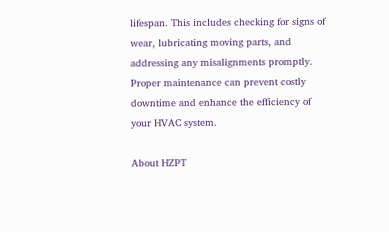lifespan. This includes checking for signs of wear, lubricating moving parts, and addressing any misalignments promptly. Proper maintenance can prevent costly downtime and enhance the efficiency of your HVAC system.

About HZPT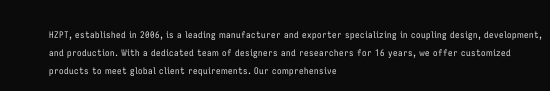HZPT, established in 2006, is a leading manufacturer and exporter specializing in coupling design, development, and production. With a dedicated team of designers and researchers for 16 years, we offer customized products to meet global client requirements. Our comprehensive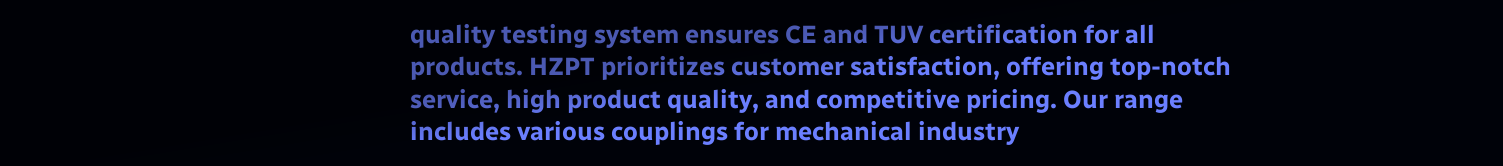quality testing system ensures CE and TUV certification for all products. HZPT prioritizes customer satisfaction, offering top-notch service, high product quality, and competitive pricing. Our range includes various couplings for mechanical industry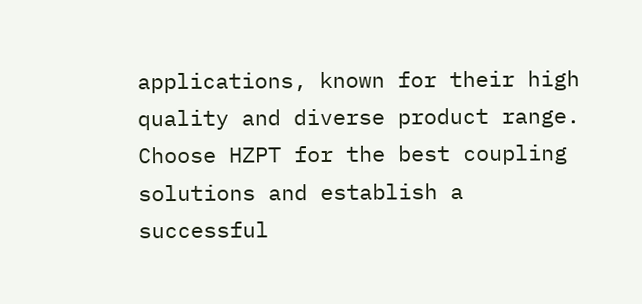applications, known for their high quality and diverse product range. Choose HZPT for the best coupling solutions and establish a successful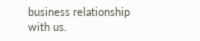business relationship with us.